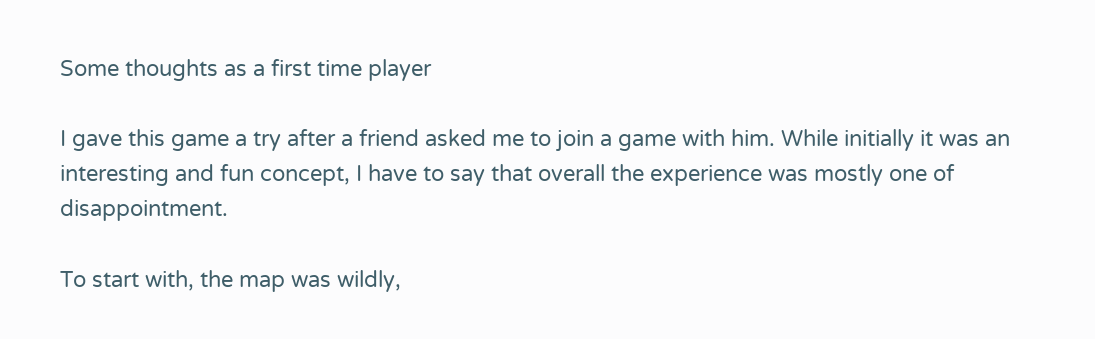Some thoughts as a first time player

I gave this game a try after a friend asked me to join a game with him. While initially it was an interesting and fun concept, I have to say that overall the experience was mostly one of disappointment.

To start with, the map was wildly,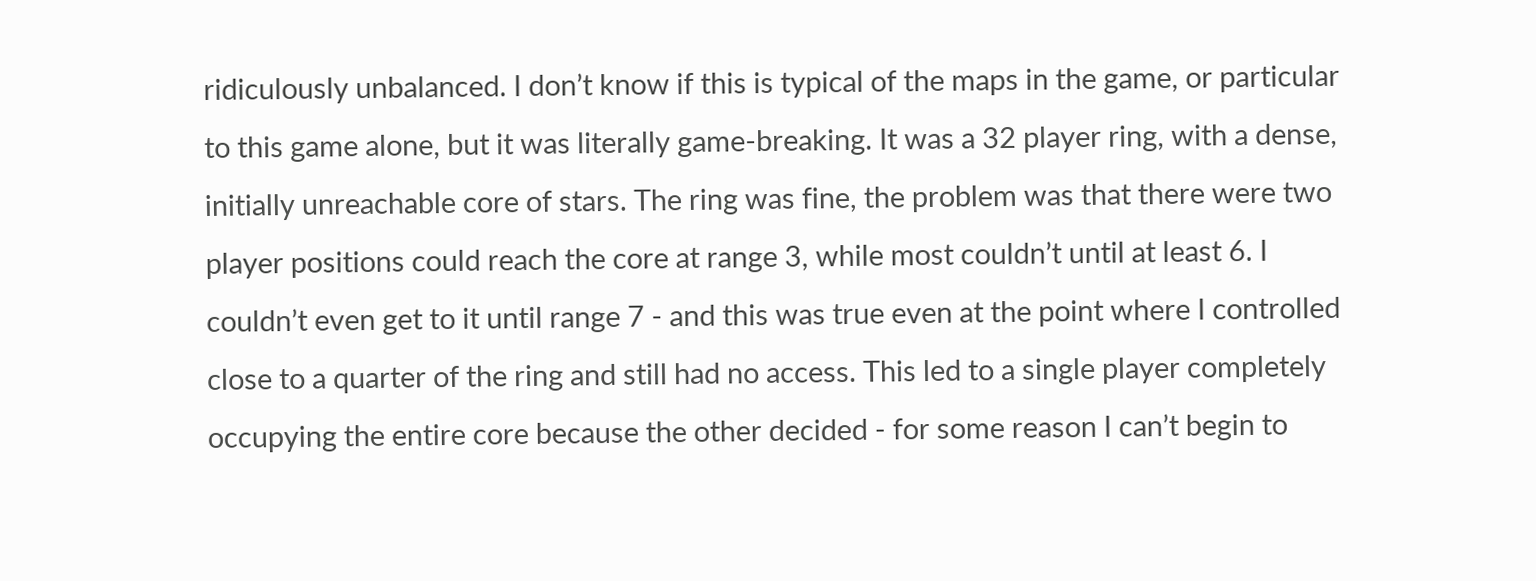ridiculously unbalanced. I don’t know if this is typical of the maps in the game, or particular to this game alone, but it was literally game-breaking. It was a 32 player ring, with a dense, initially unreachable core of stars. The ring was fine, the problem was that there were two player positions could reach the core at range 3, while most couldn’t until at least 6. I couldn’t even get to it until range 7 - and this was true even at the point where I controlled close to a quarter of the ring and still had no access. This led to a single player completely occupying the entire core because the other decided - for some reason I can’t begin to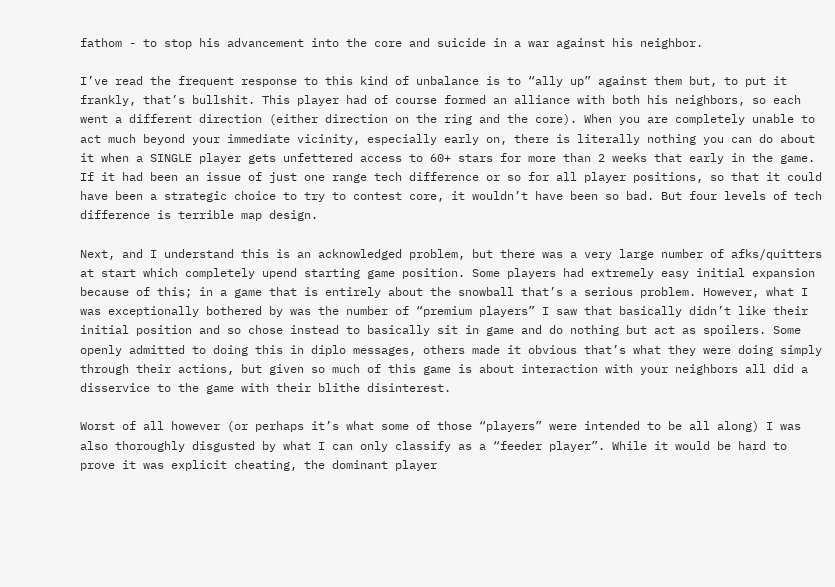fathom - to stop his advancement into the core and suicide in a war against his neighbor.

I’ve read the frequent response to this kind of unbalance is to “ally up” against them but, to put it frankly, that’s bullshit. This player had of course formed an alliance with both his neighbors, so each went a different direction (either direction on the ring and the core). When you are completely unable to act much beyond your immediate vicinity, especially early on, there is literally nothing you can do about it when a SINGLE player gets unfettered access to 60+ stars for more than 2 weeks that early in the game. If it had been an issue of just one range tech difference or so for all player positions, so that it could have been a strategic choice to try to contest core, it wouldn’t have been so bad. But four levels of tech difference is terrible map design.

Next, and I understand this is an acknowledged problem, but there was a very large number of afks/quitters at start which completely upend starting game position. Some players had extremely easy initial expansion because of this; in a game that is entirely about the snowball that’s a serious problem. However, what I was exceptionally bothered by was the number of “premium players” I saw that basically didn’t like their initial position and so chose instead to basically sit in game and do nothing but act as spoilers. Some openly admitted to doing this in diplo messages, others made it obvious that’s what they were doing simply through their actions, but given so much of this game is about interaction with your neighbors all did a disservice to the game with their blithe disinterest.

Worst of all however (or perhaps it’s what some of those “players” were intended to be all along) I was also thoroughly disgusted by what I can only classify as a “feeder player”. While it would be hard to prove it was explicit cheating, the dominant player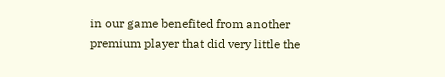in our game benefited from another premium player that did very little the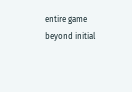entire game beyond initial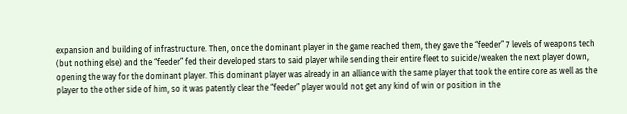expansion and building of infrastructure. Then, once the dominant player in the game reached them, they gave the “feeder” 7 levels of weapons tech (but nothing else) and the “feeder” fed their developed stars to said player while sending their entire fleet to suicide/weaken the next player down, opening the way for the dominant player. This dominant player was already in an alliance with the same player that took the entire core as well as the player to the other side of him, so it was patently clear the “feeder” player would not get any kind of win or position in the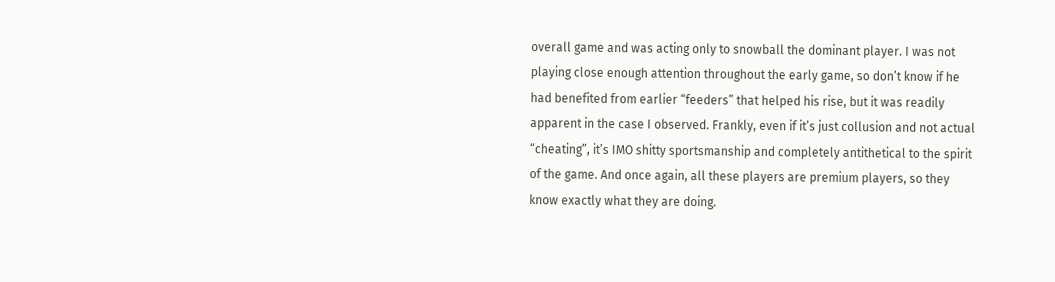overall game and was acting only to snowball the dominant player. I was not playing close enough attention throughout the early game, so don’t know if he had benefited from earlier “feeders” that helped his rise, but it was readily apparent in the case I observed. Frankly, even if it’s just collusion and not actual “cheating”, it’s IMO shitty sportsmanship and completely antithetical to the spirit of the game. And once again, all these players are premium players, so they know exactly what they are doing.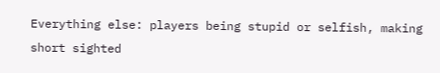Everything else: players being stupid or selfish, making short sighted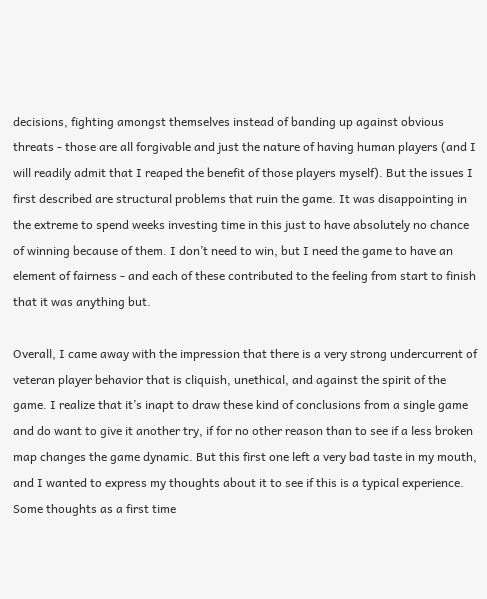decisions, fighting amongst themselves instead of banding up against obvious threats - those are all forgivable and just the nature of having human players (and I will readily admit that I reaped the benefit of those players myself). But the issues I first described are structural problems that ruin the game. It was disappointing in the extreme to spend weeks investing time in this just to have absolutely no chance of winning because of them. I don’t need to win, but I need the game to have an element of fairness - and each of these contributed to the feeling from start to finish that it was anything but.

Overall, I came away with the impression that there is a very strong undercurrent of veteran player behavior that is cliquish, unethical, and against the spirit of the game. I realize that it’s inapt to draw these kind of conclusions from a single game and do want to give it another try, if for no other reason than to see if a less broken map changes the game dynamic. But this first one left a very bad taste in my mouth, and I wanted to express my thoughts about it to see if this is a typical experience. Some thoughts as a first time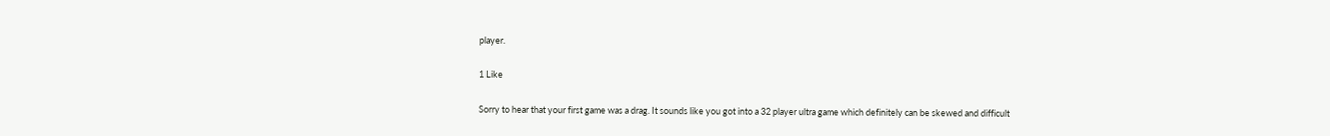player.

1 Like

Sorry to hear that your first game was a drag. It sounds like you got into a 32 player ultra game which definitely can be skewed and difficult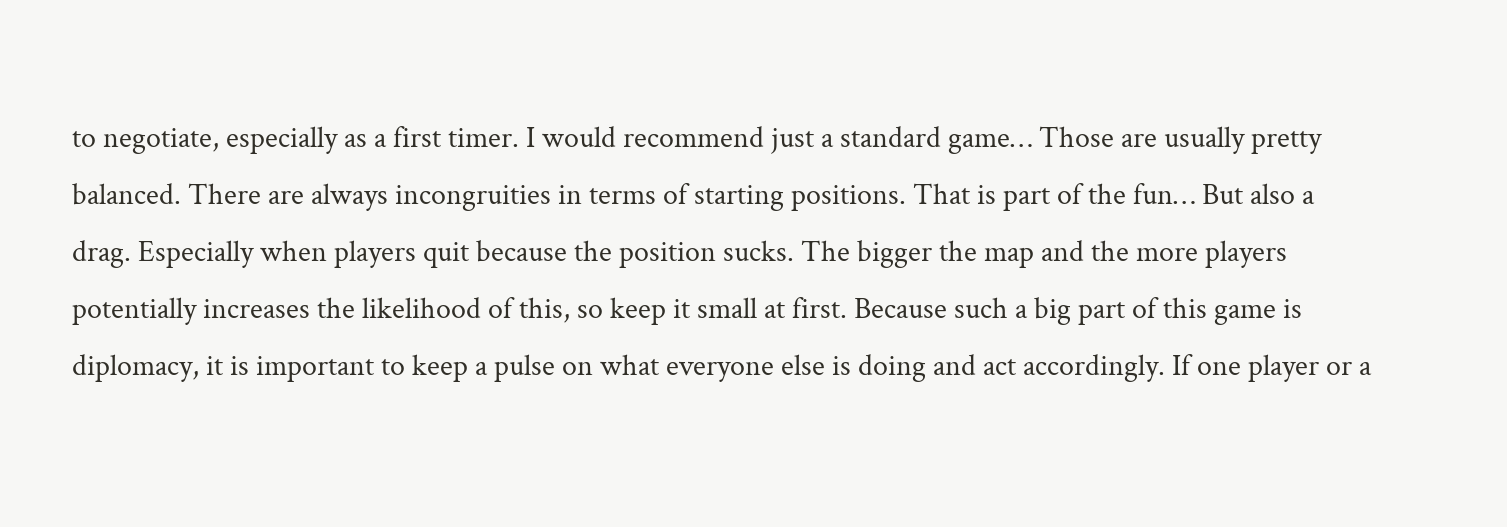to negotiate, especially as a first timer. I would recommend just a standard game… Those are usually pretty balanced. There are always incongruities in terms of starting positions. That is part of the fun… But also a drag. Especially when players quit because the position sucks. The bigger the map and the more players potentially increases the likelihood of this, so keep it small at first. Because such a big part of this game is diplomacy, it is important to keep a pulse on what everyone else is doing and act accordingly. If one player or a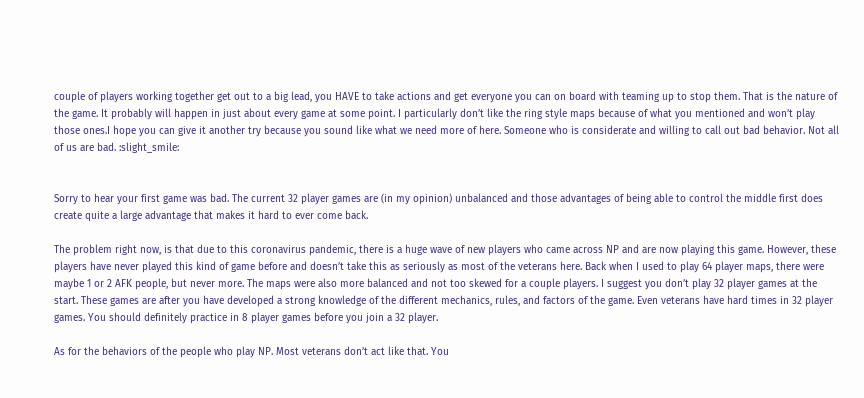couple of players working together get out to a big lead, you HAVE to take actions and get everyone you can on board with teaming up to stop them. That is the nature of the game. It probably will happen in just about every game at some point. I particularly don’t like the ring style maps because of what you mentioned and won’t play those ones.I hope you can give it another try because you sound like what we need more of here. Someone who is considerate and willing to call out bad behavior. Not all of us are bad. :slight_smile:


Sorry to hear your first game was bad. The current 32 player games are (in my opinion) unbalanced and those advantages of being able to control the middle first does create quite a large advantage that makes it hard to ever come back.

The problem right now, is that due to this coronavirus pandemic, there is a huge wave of new players who came across NP and are now playing this game. However, these players have never played this kind of game before and doesn’t take this as seriously as most of the veterans here. Back when I used to play 64 player maps, there were maybe 1 or 2 AFK people, but never more. The maps were also more balanced and not too skewed for a couple players. I suggest you don’t play 32 player games at the start. These games are after you have developed a strong knowledge of the different mechanics, rules, and factors of the game. Even veterans have hard times in 32 player games. You should definitely practice in 8 player games before you join a 32 player.

As for the behaviors of the people who play NP. Most veterans don’t act like that. You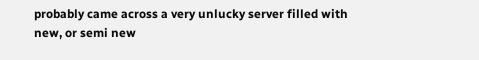probably came across a very unlucky server filled with new, or semi new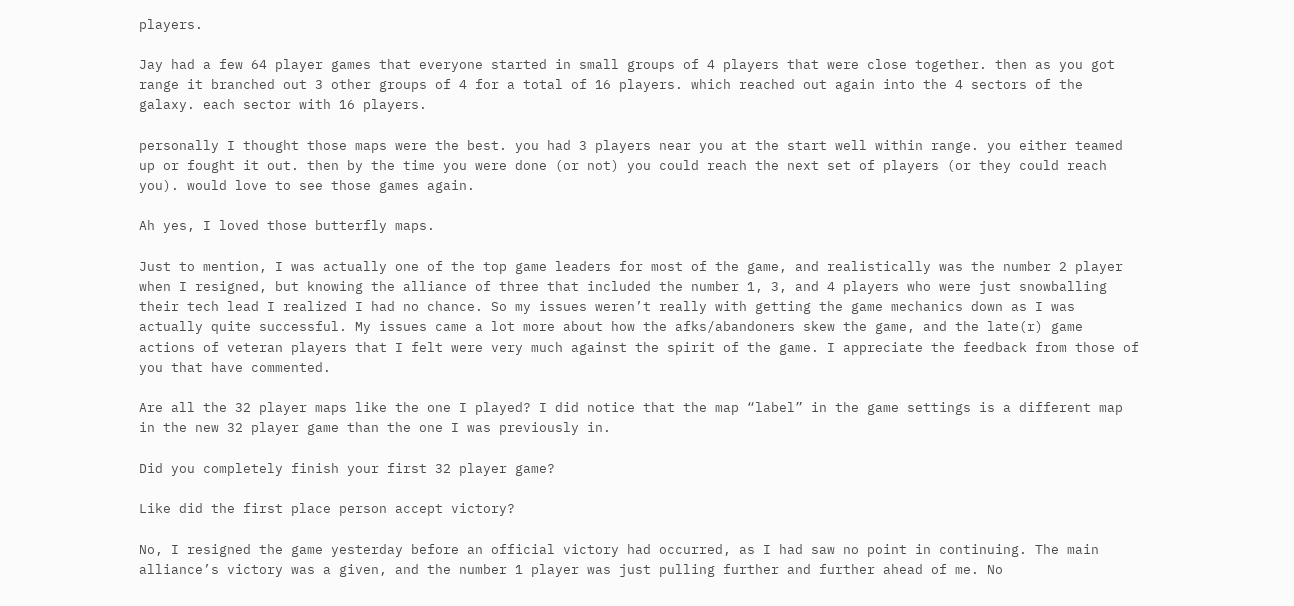players.

Jay had a few 64 player games that everyone started in small groups of 4 players that were close together. then as you got range it branched out 3 other groups of 4 for a total of 16 players. which reached out again into the 4 sectors of the galaxy. each sector with 16 players.

personally I thought those maps were the best. you had 3 players near you at the start well within range. you either teamed up or fought it out. then by the time you were done (or not) you could reach the next set of players (or they could reach you). would love to see those games again.

Ah yes, I loved those butterfly maps.

Just to mention, I was actually one of the top game leaders for most of the game, and realistically was the number 2 player when I resigned, but knowing the alliance of three that included the number 1, 3, and 4 players who were just snowballing their tech lead I realized I had no chance. So my issues weren’t really with getting the game mechanics down as I was actually quite successful. My issues came a lot more about how the afks/abandoners skew the game, and the late(r) game actions of veteran players that I felt were very much against the spirit of the game. I appreciate the feedback from those of you that have commented.

Are all the 32 player maps like the one I played? I did notice that the map “label” in the game settings is a different map in the new 32 player game than the one I was previously in.

Did you completely finish your first 32 player game?

Like did the first place person accept victory?

No, I resigned the game yesterday before an official victory had occurred, as I had saw no point in continuing. The main alliance’s victory was a given, and the number 1 player was just pulling further and further ahead of me. No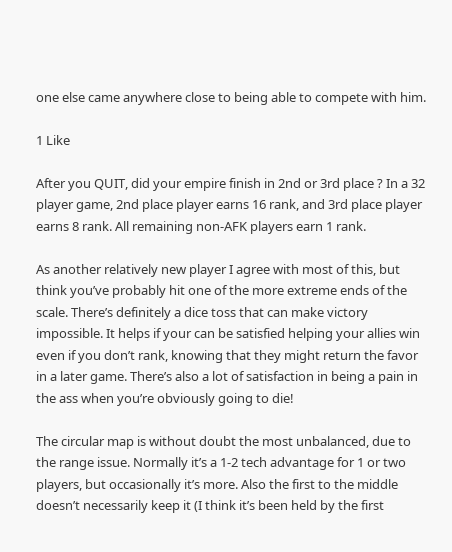one else came anywhere close to being able to compete with him.

1 Like

After you QUIT, did your empire finish in 2nd or 3rd place ? In a 32 player game, 2nd place player earns 16 rank, and 3rd place player earns 8 rank. All remaining non-AFK players earn 1 rank.

As another relatively new player I agree with most of this, but think you’ve probably hit one of the more extreme ends of the scale. There’s definitely a dice toss that can make victory impossible. It helps if your can be satisfied helping your allies win even if you don’t rank, knowing that they might return the favor in a later game. There’s also a lot of satisfaction in being a pain in the ass when you’re obviously going to die!

The circular map is without doubt the most unbalanced, due to the range issue. Normally it’s a 1-2 tech advantage for 1 or two players, but occasionally it’s more. Also the first to the middle doesn’t necessarily keep it (I think it’s been held by the first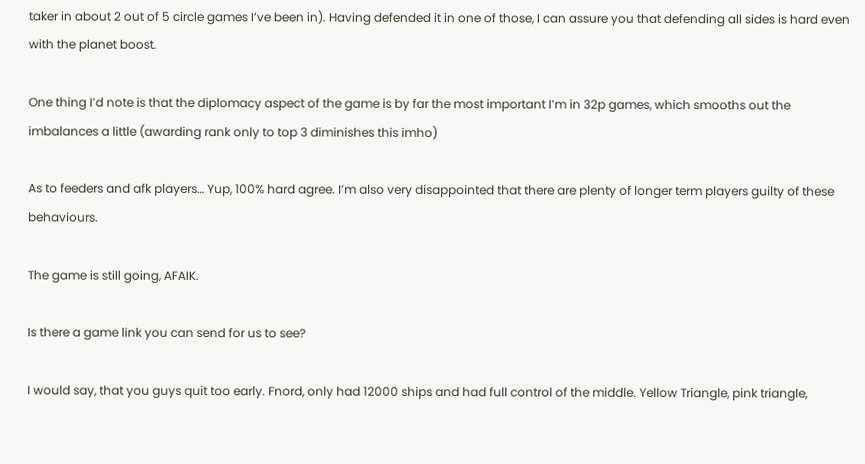taker in about 2 out of 5 circle games I’ve been in). Having defended it in one of those, I can assure you that defending all sides is hard even with the planet boost.

One thing I’d note is that the diplomacy aspect of the game is by far the most important I’m in 32p games, which smooths out the imbalances a little (awarding rank only to top 3 diminishes this imho)

As to feeders and afk players… Yup, 100% hard agree. I’m also very disappointed that there are plenty of longer term players guilty of these behaviours.

The game is still going, AFAIK.

Is there a game link you can send for us to see?

I would say, that you guys quit too early. Fnord, only had 12000 ships and had full control of the middle. Yellow Triangle, pink triangle,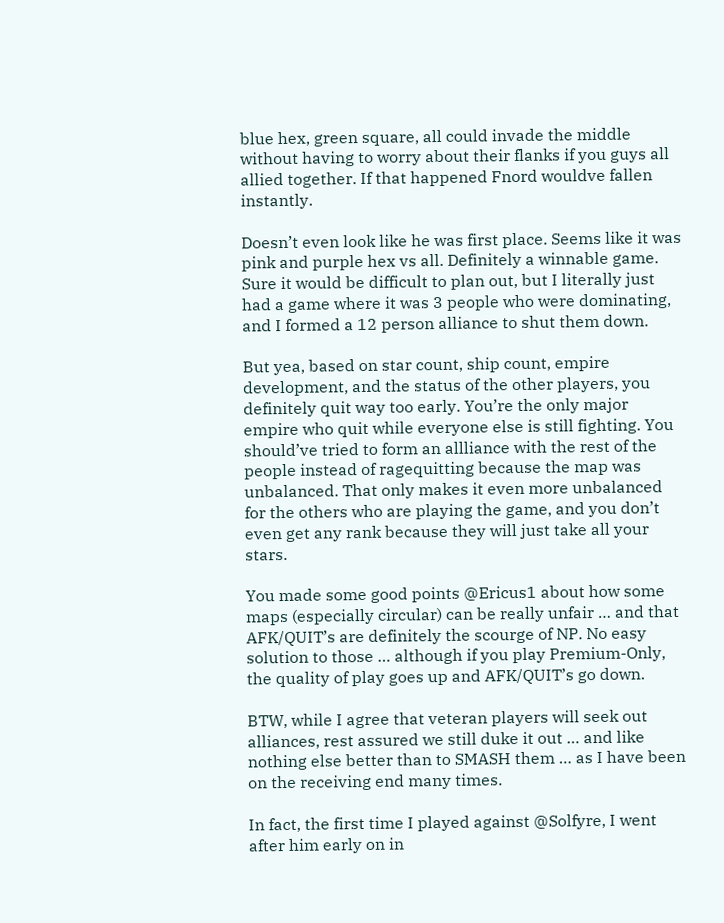blue hex, green square, all could invade the middle without having to worry about their flanks if you guys all allied together. If that happened Fnord wouldve fallen instantly.

Doesn’t even look like he was first place. Seems like it was pink and purple hex vs all. Definitely a winnable game. Sure it would be difficult to plan out, but I literally just had a game where it was 3 people who were dominating, and I formed a 12 person alliance to shut them down.

But yea, based on star count, ship count, empire development, and the status of the other players, you definitely quit way too early. You’re the only major empire who quit while everyone else is still fighting. You should’ve tried to form an allliance with the rest of the people instead of ragequitting because the map was unbalanced. That only makes it even more unbalanced for the others who are playing the game, and you don’t even get any rank because they will just take all your stars.

You made some good points @Ericus1 about how some maps (especially circular) can be really unfair … and that AFK/QUIT’s are definitely the scourge of NP. No easy solution to those … although if you play Premium-Only, the quality of play goes up and AFK/QUIT’s go down.

BTW, while I agree that veteran players will seek out alliances, rest assured we still duke it out … and like nothing else better than to SMASH them … as I have been on the receiving end many times.

In fact, the first time I played against @Solfyre, I went after him early on in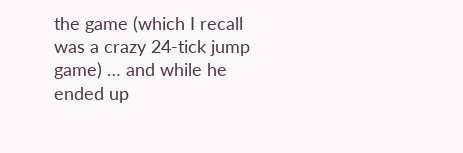the game (which I recall was a crazy 24-tick jump game) … and while he ended up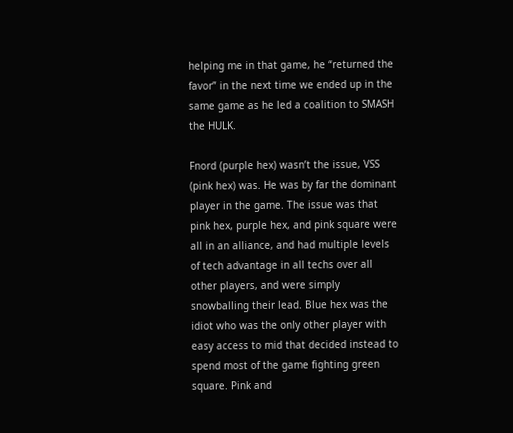helping me in that game, he “returned the favor” in the next time we ended up in the same game as he led a coalition to SMASH the HULK.

Fnord (purple hex) wasn’t the issue, VSS (pink hex) was. He was by far the dominant player in the game. The issue was that pink hex, purple hex, and pink square were all in an alliance, and had multiple levels of tech advantage in all techs over all other players, and were simply snowballing their lead. Blue hex was the idiot who was the only other player with easy access to mid that decided instead to spend most of the game fighting green square. Pink and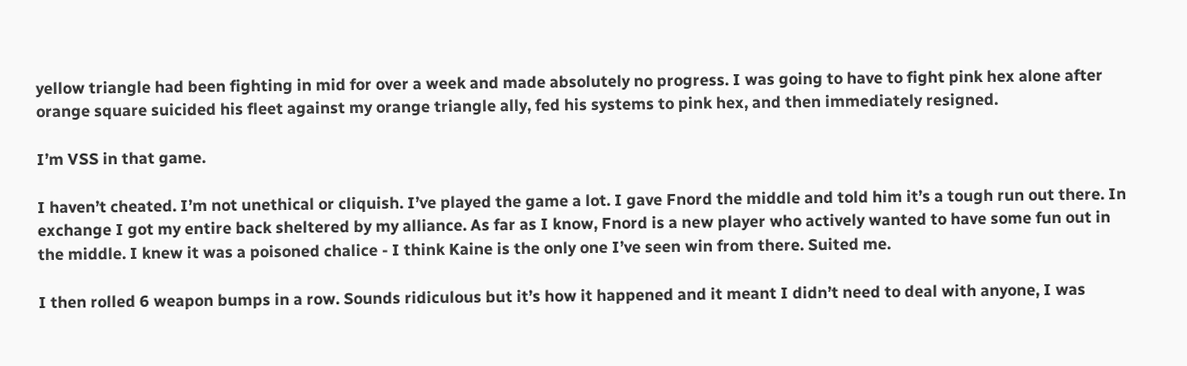yellow triangle had been fighting in mid for over a week and made absolutely no progress. I was going to have to fight pink hex alone after orange square suicided his fleet against my orange triangle ally, fed his systems to pink hex, and then immediately resigned.

I’m VSS in that game.

I haven’t cheated. I’m not unethical or cliquish. I’ve played the game a lot. I gave Fnord the middle and told him it’s a tough run out there. In exchange I got my entire back sheltered by my alliance. As far as I know, Fnord is a new player who actively wanted to have some fun out in the middle. I knew it was a poisoned chalice - I think Kaine is the only one I’ve seen win from there. Suited me.

I then rolled 6 weapon bumps in a row. Sounds ridiculous but it’s how it happened and it meant I didn’t need to deal with anyone, I was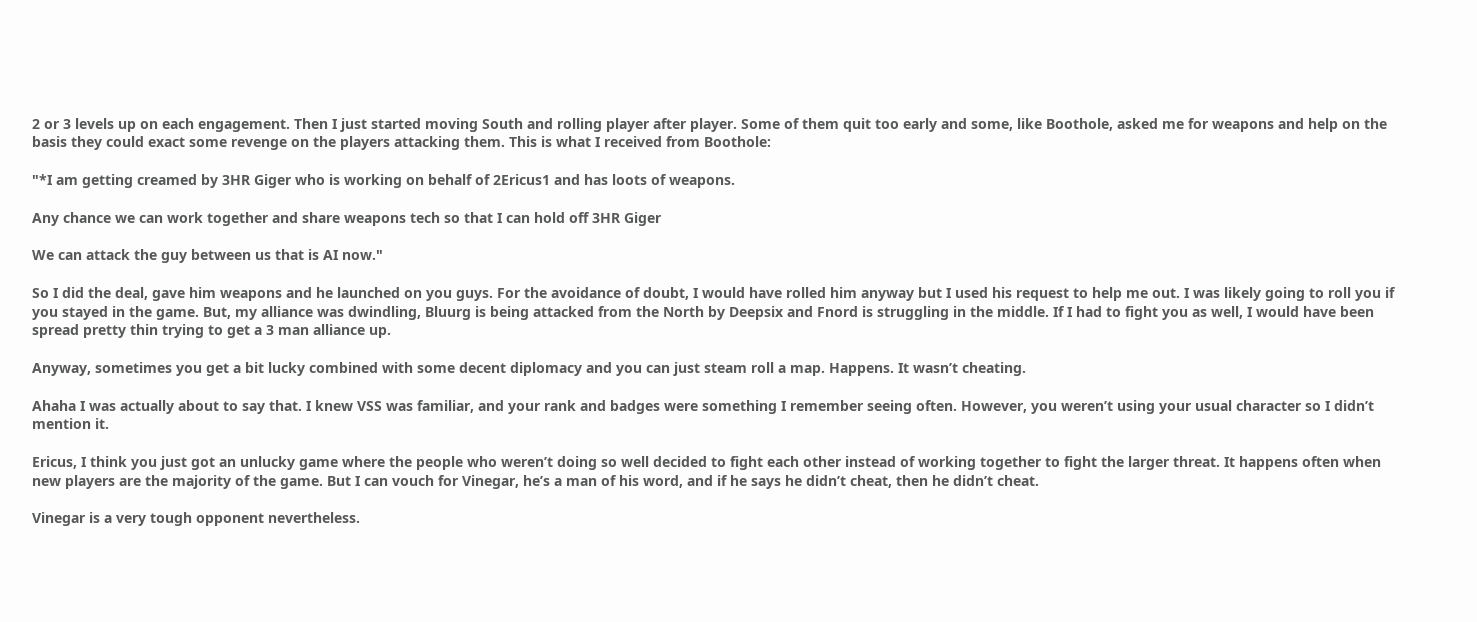2 or 3 levels up on each engagement. Then I just started moving South and rolling player after player. Some of them quit too early and some, like Boothole, asked me for weapons and help on the basis they could exact some revenge on the players attacking them. This is what I received from Boothole:

"*I am getting creamed by 3HR Giger who is working on behalf of 2Ericus1 and has loots of weapons.

Any chance we can work together and share weapons tech so that I can hold off 3HR Giger

We can attack the guy between us that is AI now."

So I did the deal, gave him weapons and he launched on you guys. For the avoidance of doubt, I would have rolled him anyway but I used his request to help me out. I was likely going to roll you if you stayed in the game. But, my alliance was dwindling, Bluurg is being attacked from the North by Deepsix and Fnord is struggling in the middle. If I had to fight you as well, I would have been spread pretty thin trying to get a 3 man alliance up.

Anyway, sometimes you get a bit lucky combined with some decent diplomacy and you can just steam roll a map. Happens. It wasn’t cheating.

Ahaha I was actually about to say that. I knew VSS was familiar, and your rank and badges were something I remember seeing often. However, you weren’t using your usual character so I didn’t mention it.

Ericus, I think you just got an unlucky game where the people who weren’t doing so well decided to fight each other instead of working together to fight the larger threat. It happens often when new players are the majority of the game. But I can vouch for Vinegar, he’s a man of his word, and if he says he didn’t cheat, then he didn’t cheat.

Vinegar is a very tough opponent nevertheless.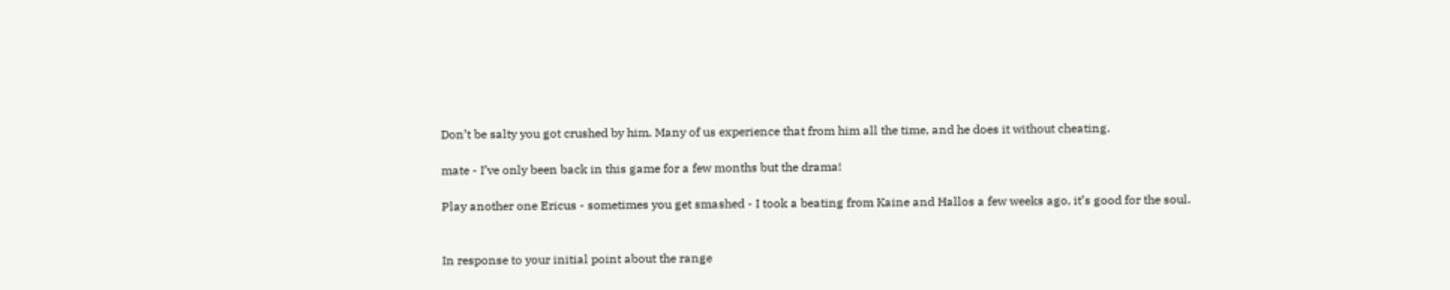Don’t be salty you got crushed by him. Many of us experience that from him all the time, and he does it without cheating.

mate - I’ve only been back in this game for a few months but the drama!

Play another one Ericus - sometimes you get smashed - I took a beating from Kaine and Hallos a few weeks ago, it’s good for the soul.


In response to your initial point about the range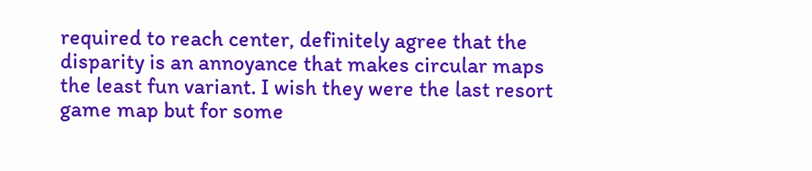required to reach center, definitely agree that the disparity is an annoyance that makes circular maps the least fun variant. I wish they were the last resort game map but for some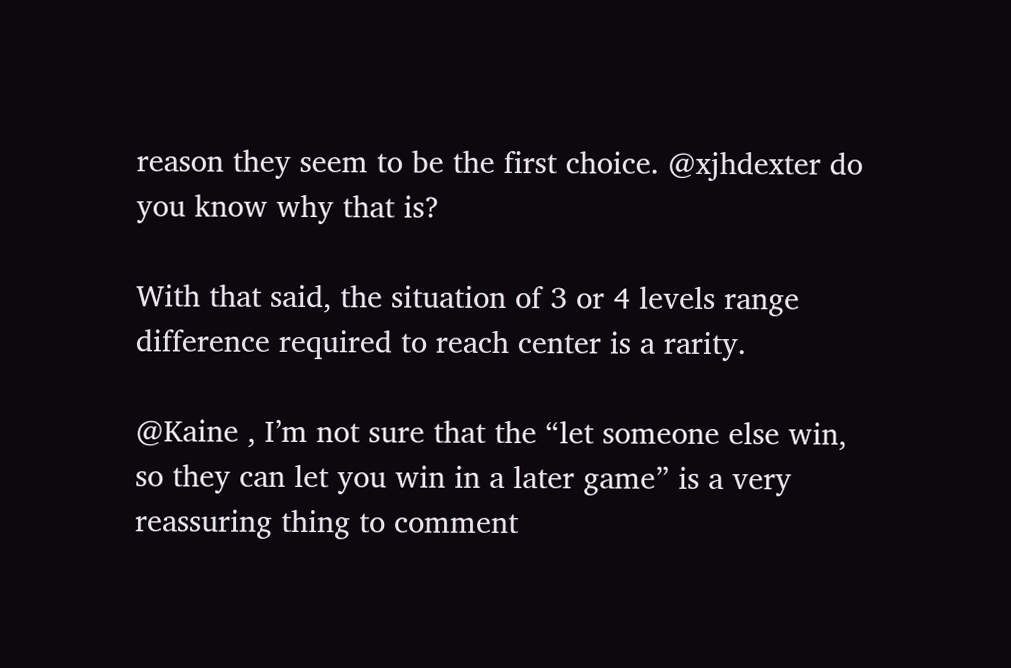reason they seem to be the first choice. @xjhdexter do you know why that is?

With that said, the situation of 3 or 4 levels range difference required to reach center is a rarity.

@Kaine , I’m not sure that the “let someone else win, so they can let you win in a later game” is a very reassuring thing to comment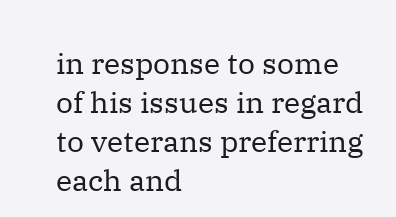in response to some of his issues in regard to veterans preferring each and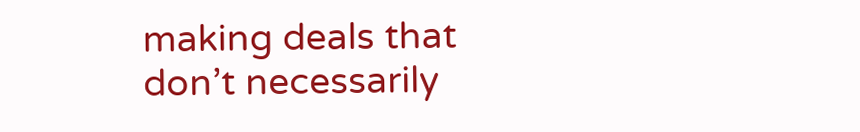making deals that don’t necessarily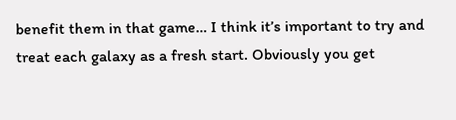benefit them in that game… I think it’s important to try and treat each galaxy as a fresh start. Obviously you get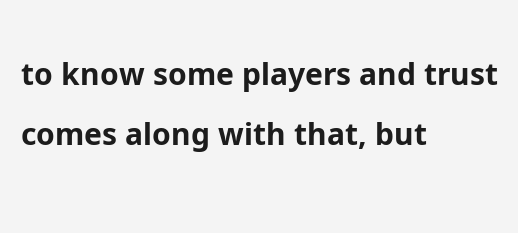to know some players and trust comes along with that, but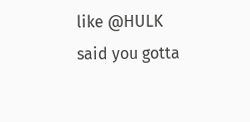like @HULK said you gotta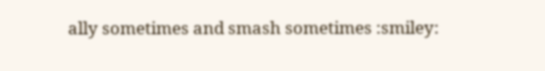ally sometimes and smash sometimes :smiley: